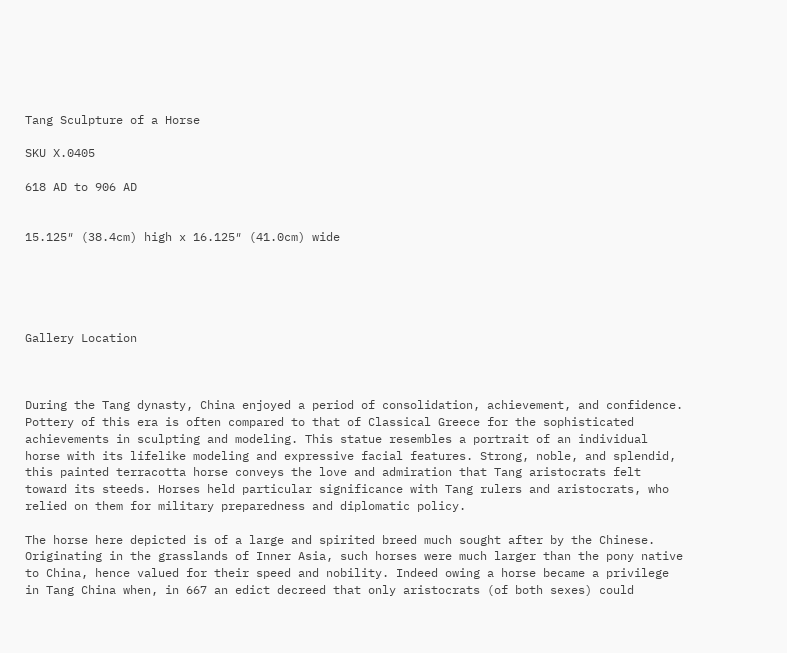Tang Sculpture of a Horse

SKU X.0405

618 AD to 906 AD


15.125″ (38.4cm) high x 16.125″ (41.0cm) wide





Gallery Location



During the Tang dynasty, China enjoyed a period of consolidation, achievement, and confidence. Pottery of this era is often compared to that of Classical Greece for the sophisticated achievements in sculpting and modeling. This statue resembles a portrait of an individual horse with its lifelike modeling and expressive facial features. Strong, noble, and splendid, this painted terracotta horse conveys the love and admiration that Tang aristocrats felt toward its steeds. Horses held particular significance with Tang rulers and aristocrats, who relied on them for military preparedness and diplomatic policy.

The horse here depicted is of a large and spirited breed much sought after by the Chinese. Originating in the grasslands of Inner Asia, such horses were much larger than the pony native to China, hence valued for their speed and nobility. Indeed owing a horse became a privilege in Tang China when, in 667 an edict decreed that only aristocrats (of both sexes) could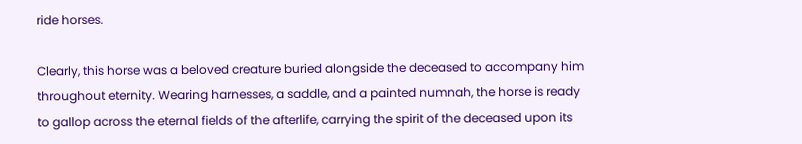ride horses.

Clearly, this horse was a beloved creature buried alongside the deceased to accompany him throughout eternity. Wearing harnesses, a saddle, and a painted numnah, the horse is ready to gallop across the eternal fields of the afterlife, carrying the spirit of the deceased upon its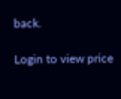back.

Login to view price